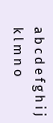a b c d e f g h i j k l m n o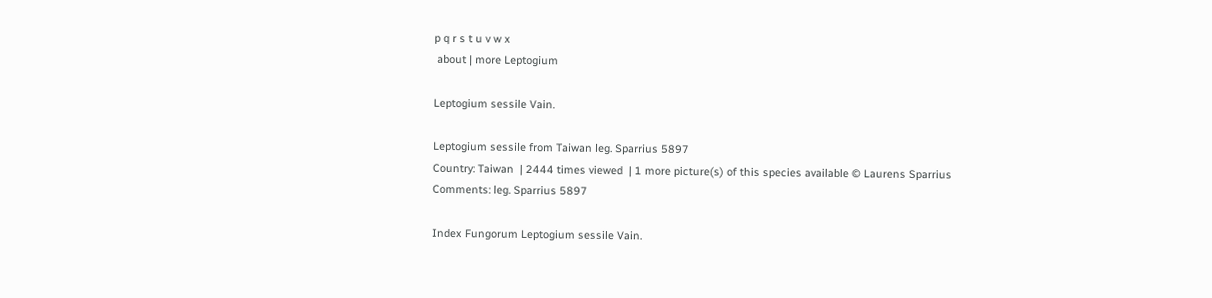p q r s t u v w x
 about | more Leptogium

Leptogium sessile Vain.

Leptogium sessile from Taiwan leg. Sparrius 5897
Country: Taiwan  | 2444 times viewed  | 1 more picture(s) of this species available © Laurens Sparrius
Comments: leg. Sparrius 5897

Index Fungorum Leptogium sessile Vain.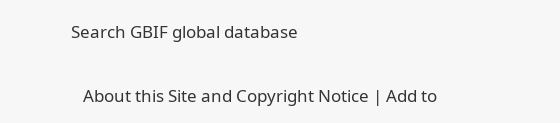Search GBIF global database

   About this Site and Copyright Notice | Add to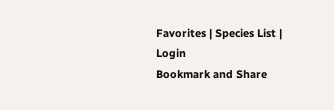Favorites | Species List | Login
Bookmark and Share